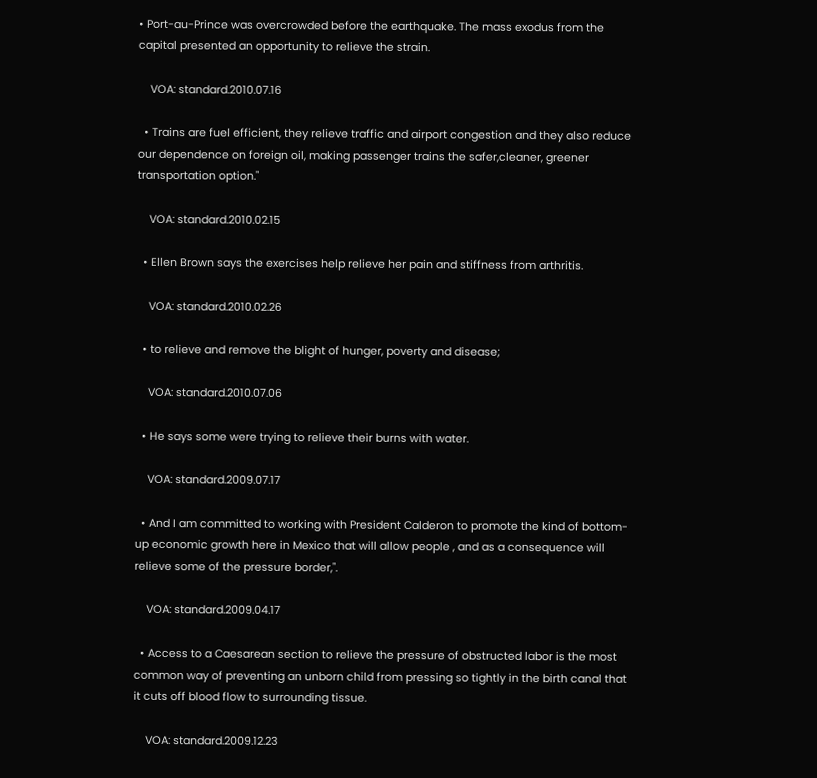• Port-au-Prince was overcrowded before the earthquake. The mass exodus from the capital presented an opportunity to relieve the strain.

    VOA: standard.2010.07.16

  • Trains are fuel efficient, they relieve traffic and airport congestion and they also reduce our dependence on foreign oil, making passenger trains the safer,cleaner, greener transportation option."

    VOA: standard.2010.02.15

  • Ellen Brown says the exercises help relieve her pain and stiffness from arthritis.

    VOA: standard.2010.02.26

  • to relieve and remove the blight of hunger, poverty and disease;

    VOA: standard.2010.07.06

  • He says some were trying to relieve their burns with water.

    VOA: standard.2009.07.17

  • And I am committed to working with President Calderon to promote the kind of bottom-up economic growth here in Mexico that will allow people , and as a consequence will relieve some of the pressure border,".

    VOA: standard.2009.04.17

  • Access to a Caesarean section to relieve the pressure of obstructed labor is the most common way of preventing an unborn child from pressing so tightly in the birth canal that it cuts off blood flow to surrounding tissue.

    VOA: standard.2009.12.23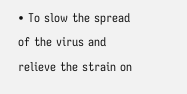• To slow the spread of the virus and relieve the strain on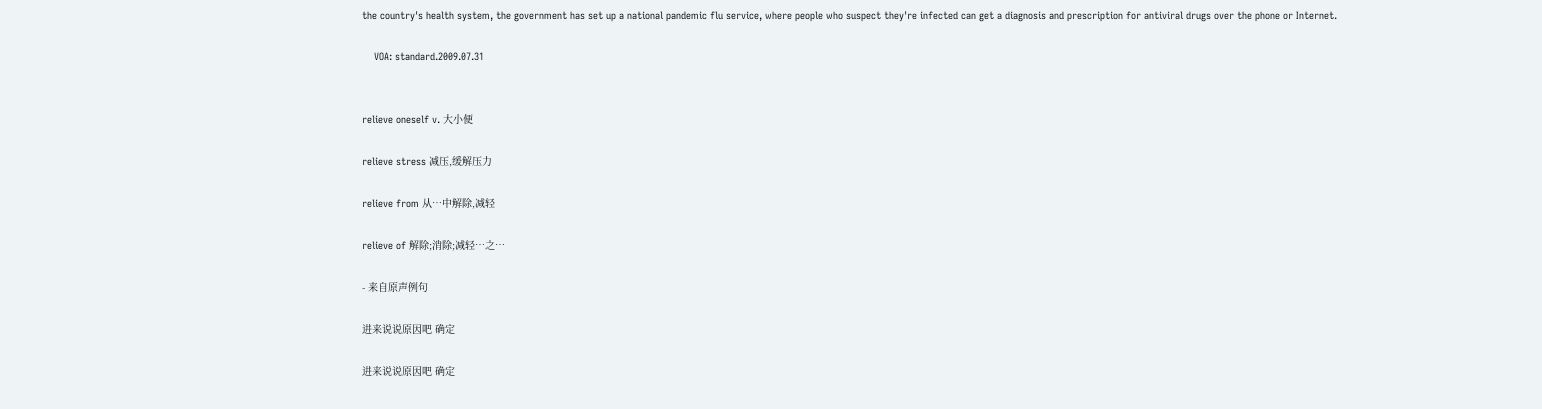the country's health system, the government has set up a national pandemic flu service, where people who suspect they're infected can get a diagnosis and prescription for antiviral drugs over the phone or Internet.

    VOA: standard.2009.07.31


relieve oneself v. 大小便

relieve stress 减压,缓解压力

relieve from 从…中解除,减轻

relieve of 解除;消除;减轻…之…

- 来自原声例句

进来说说原因吧 确定

进来说说原因吧 确定